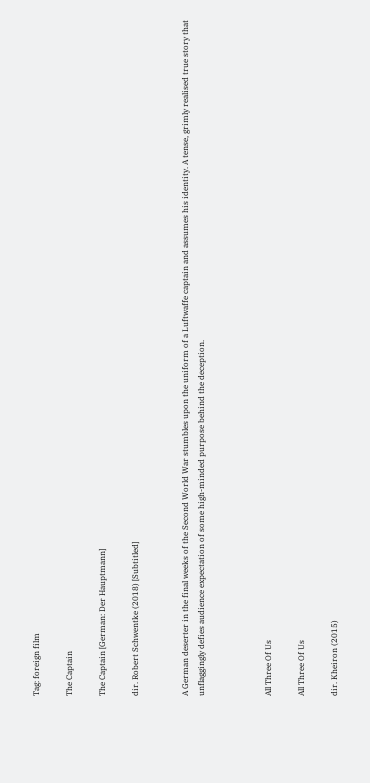Tag: foreign film

The Captain

The Captain [German: Der Hauptmann]

dir. Robert Schwentke (2018) [Subtitled]


A German deserter in the final weeks of the Second World War stumbles upon the uniform of a Luftwaffe captain and assumes his identity. A tense, grimly realised true story that unflaggingly defies audience expectation of some high-minded purpose behind the deception.



All Three Of Us

All Three Of Us

dir. Kheiron (2015)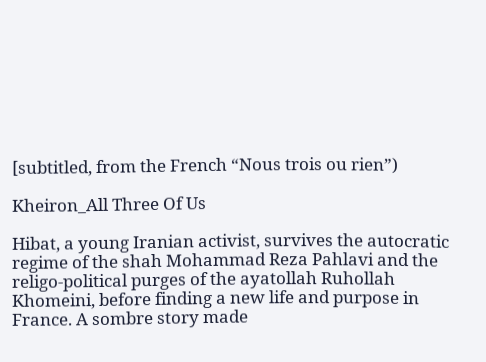[subtitled, from the French “Nous trois ou rien”)

Kheiron_All Three Of Us

Hibat, a young Iranian activist, survives the autocratic regime of the shah Mohammad Reza Pahlavi and the religo-political purges of the ayatollah Ruhollah Khomeini, before finding a new life and purpose in France. A sombre story made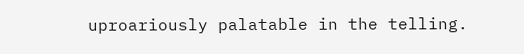uproariously palatable in the telling.